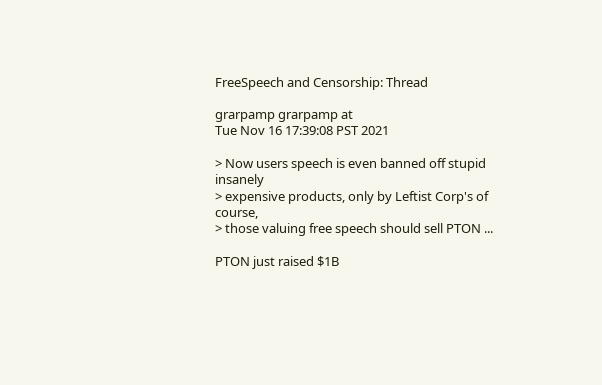FreeSpeech and Censorship: Thread

grarpamp grarpamp at
Tue Nov 16 17:39:08 PST 2021

> Now users speech is even banned off stupid insanely
> expensive products, only by Leftist Corp's of course,
> those valuing free speech should sell PTON ...

PTON just raised $1B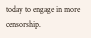today to engage in more censorship.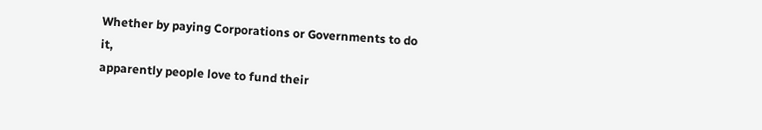Whether by paying Corporations or Governments to do it,
apparently people love to fund their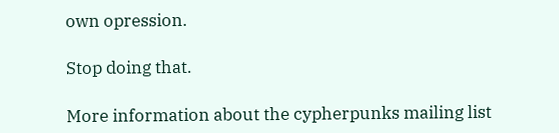own opression.

Stop doing that.

More information about the cypherpunks mailing list